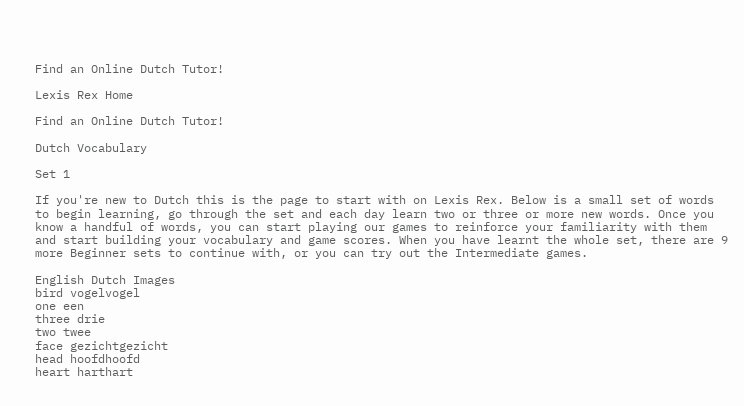Find an Online Dutch Tutor!

Lexis Rex Home

Find an Online Dutch Tutor!

Dutch Vocabulary

Set 1

If you're new to Dutch this is the page to start with on Lexis Rex. Below is a small set of words to begin learning, go through the set and each day learn two or three or more new words. Once you know a handful of words, you can start playing our games to reinforce your familiarity with them and start building your vocabulary and game scores. When you have learnt the whole set, there are 9 more Beginner sets to continue with, or you can try out the Intermediate games.

English Dutch Images
bird vogelvogel
one een
three drie
two twee
face gezichtgezicht
head hoofdhoofd
heart harthart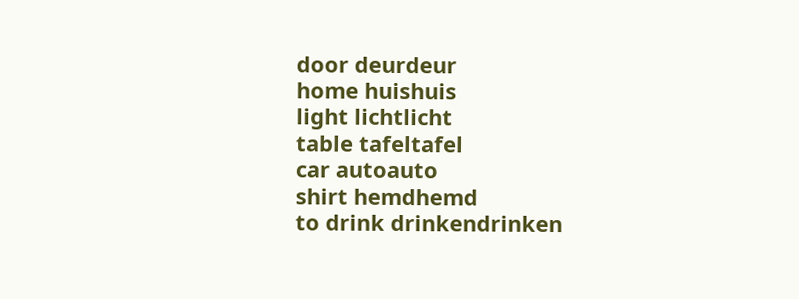door deurdeur
home huishuis
light lichtlicht
table tafeltafel
car autoauto
shirt hemdhemd
to drink drinkendrinken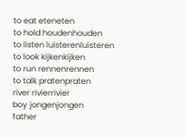to eat eteneten
to hold houdenhouden
to listen luisterenluisteren
to look kijkenkijken
to run rennenrennen
to talk pratenpraten
river rivierrivier
boy jongenjongen
father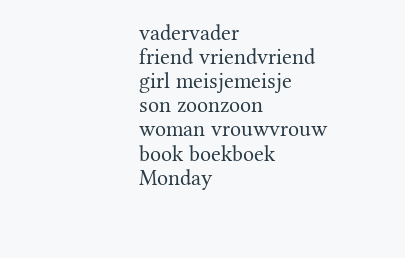vadervader
friend vriendvriend
girl meisjemeisje
son zoonzoon
woman vrouwvrouw
book boekboek
Monday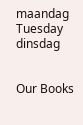maandag
Tuesday dinsdag


Our Books